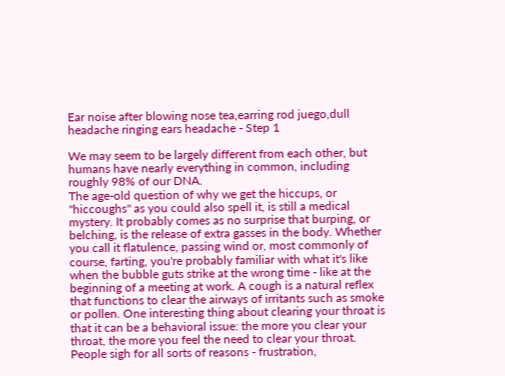Ear noise after blowing nose tea,earring rod juego,dull headache ringing ears headache - Step 1

We may seem to be largely different from each other, but humans have nearly everything in common, including roughly 98% of our DNA.
The age-old question of why we get the hiccups, or "hiccoughs" as you could also spell it, is still a medical mystery. It probably comes as no surprise that burping, or belching, is the release of extra gasses in the body. Whether you call it flatulence, passing wind or, most commonly of course, farting, you're probably familiar with what it's like when the bubble guts strike at the wrong time - like at the beginning of a meeting at work. A cough is a natural reflex that functions to clear the airways of irritants such as smoke or pollen. One interesting thing about clearing your throat is that it can be a behavioral issue: the more you clear your throat, the more you feel the need to clear your throat.
People sigh for all sorts of reasons - frustration,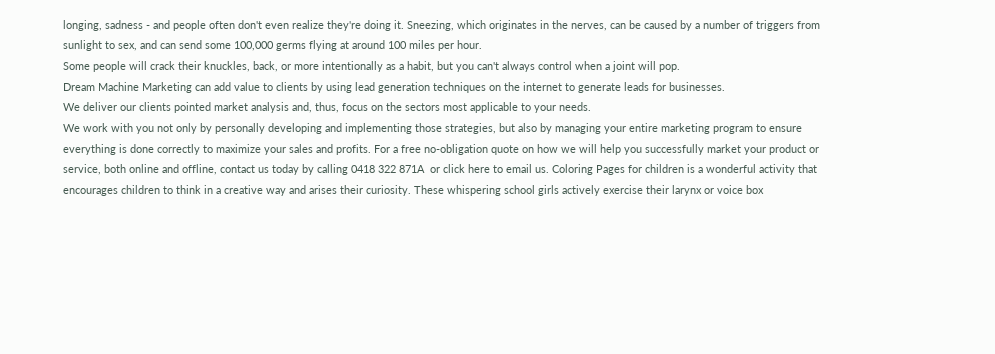longing, sadness - and people often don't even realize they're doing it. Sneezing, which originates in the nerves, can be caused by a number of triggers from sunlight to sex, and can send some 100,000 germs flying at around 100 miles per hour.
Some people will crack their knuckles, back, or more intentionally as a habit, but you can't always control when a joint will pop.
Dream Machine Marketing can add value to clients by using lead generation techniques on the internet to generate leads for businesses.
We deliver our clients pointed market analysis and, thus, focus on the sectors most applicable to your needs.
We work with you not only by personally developing and implementing those strategies, but also by managing your entire marketing program to ensure everything is done correctly to maximize your sales and profits. For a free no-obligation quote on how we will help you successfully market your product or service, both online and offline, contact us today by calling 0418 322 871A  or click here to email us. Coloring Pages for children is a wonderful activity that encourages children to think in a creative way and arises their curiosity. These whispering school girls actively exercise their larynx or voice box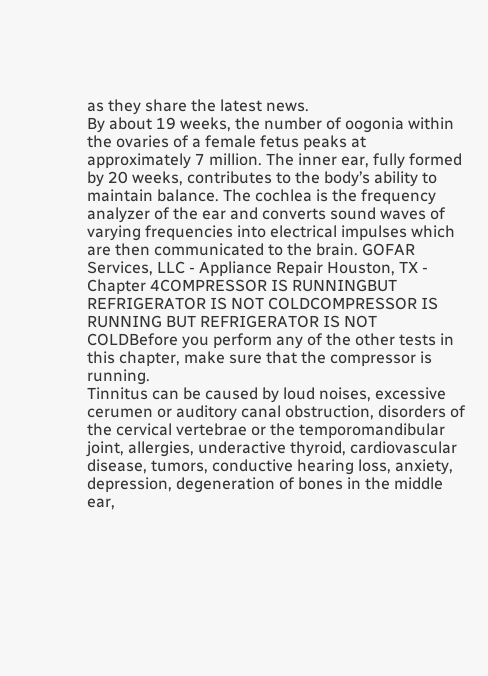as they share the latest news.
By about 19 weeks, the number of oogonia within the ovaries of a female fetus peaks at approximately 7 million. The inner ear, fully formed by 20 weeks, contributes to the body’s ability to maintain balance. The cochlea is the frequency analyzer of the ear and converts sound waves of varying frequencies into electrical impulses which are then communicated to the brain. GOFAR Services, LLC - Appliance Repair Houston, TX - Chapter 4COMPRESSOR IS RUNNINGBUT REFRIGERATOR IS NOT COLDCOMPRESSOR IS RUNNING BUT REFRIGERATOR IS NOT COLDBefore you perform any of the other tests in this chapter, make sure that the compressor is running.
Tinnitus can be caused by loud noises, excessive cerumen or auditory canal obstruction, disorders of the cervical vertebrae or the temporomandibular joint, allergies, underactive thyroid, cardiovascular disease, tumors, conductive hearing loss, anxiety, depression, degeneration of bones in the middle ear,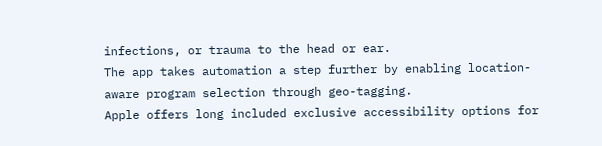infections, or trauma to the head or ear.
The app takes automation a step further by enabling location-aware program selection through geo-tagging.
Apple offers long included exclusive accessibility options for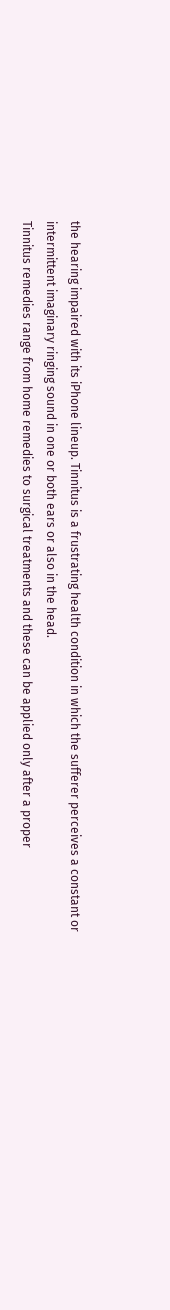the hearing impaired with its iPhone lineup. Tinnitus is a frustrating health condition in which the sufferer perceives a constant or intermittent imaginary ringing sound in one or both ears or also in the head.
Tinnitus remedies range from home remedies to surgical treatments and these can be applied only after a proper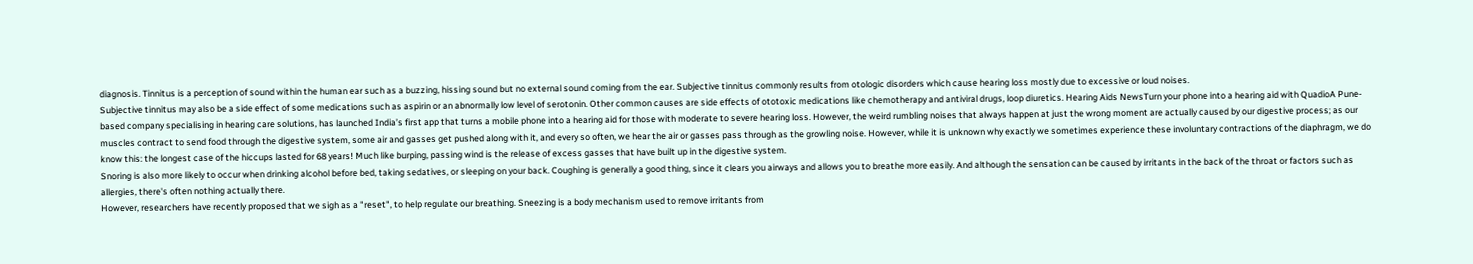diagnosis. Tinnitus is a perception of sound within the human ear such as a buzzing, hissing sound but no external sound coming from the ear. Subjective tinnitus commonly results from otologic disorders which cause hearing loss mostly due to excessive or loud noises.
Subjective tinnitus may also be a side effect of some medications such as aspirin or an abnormally low level of serotonin. Other common causes are side effects of ototoxic medications like chemotherapy and antiviral drugs, loop diuretics. Hearing Aids NewsTurn your phone into a hearing aid with QuadioA Pune-based company specialising in hearing care solutions, has launched India’s first app that turns a mobile phone into a hearing aid for those with moderate to severe hearing loss. However, the weird rumbling noises that always happen at just the wrong moment are actually caused by our digestive process; as our muscles contract to send food through the digestive system, some air and gasses get pushed along with it, and every so often, we hear the air or gasses pass through as the growling noise. However, while it is unknown why exactly we sometimes experience these involuntary contractions of the diaphragm, we do know this: the longest case of the hiccups lasted for 68 years! Much like burping, passing wind is the release of excess gasses that have built up in the digestive system.
Snoring is also more likely to occur when drinking alcohol before bed, taking sedatives, or sleeping on your back. Coughing is generally a good thing, since it clears you airways and allows you to breathe more easily. And although the sensation can be caused by irritants in the back of the throat or factors such as allergies, there's often nothing actually there.
However, researchers have recently proposed that we sigh as a "reset", to help regulate our breathing. Sneezing is a body mechanism used to remove irritants from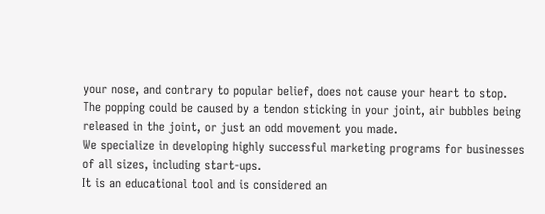your nose, and contrary to popular belief, does not cause your heart to stop.
The popping could be caused by a tendon sticking in your joint, air bubbles being released in the joint, or just an odd movement you made.
We specialize in developing highly successful marketing programs for businesses of all sizes, including start-ups.
It is an educational tool and is considered an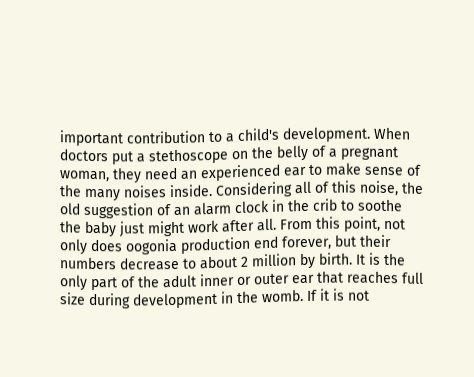important contribution to a child's development. When doctors put a stethoscope on the belly of a pregnant woman, they need an experienced ear to make sense of the many noises inside. Considering all of this noise, the old suggestion of an alarm clock in the crib to soothe the baby just might work after all. From this point, not only does oogonia production end forever, but their numbers decrease to about 2 million by birth. It is the only part of the adult inner or outer ear that reaches full size during development in the womb. If it is not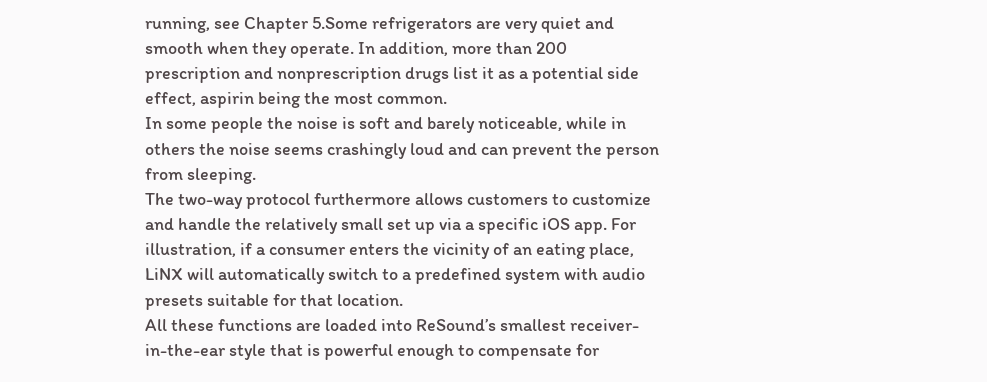running, see Chapter 5.Some refrigerators are very quiet and smooth when they operate. In addition, more than 200 prescription and nonprescription drugs list it as a potential side effect, aspirin being the most common.
In some people the noise is soft and barely noticeable, while in others the noise seems crashingly loud and can prevent the person from sleeping.
The two-way protocol furthermore allows customers to customize and handle the relatively small set up via a specific iOS app. For illustration, if a consumer enters the vicinity of an eating place, LiNX will automatically switch to a predefined system with audio presets suitable for that location.
All these functions are loaded into ReSound’s smallest receiver-in-the-ear style that is powerful enough to compensate for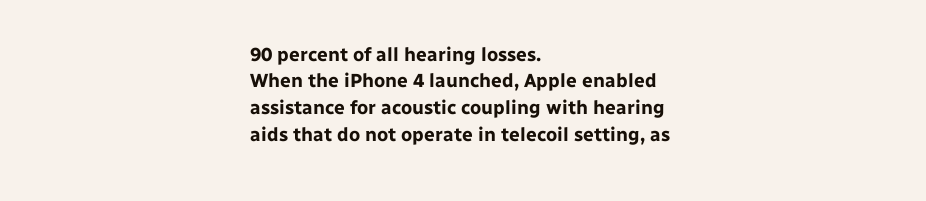90 percent of all hearing losses.
When the iPhone 4 launched, Apple enabled assistance for acoustic coupling with hearing aids that do not operate in telecoil setting, as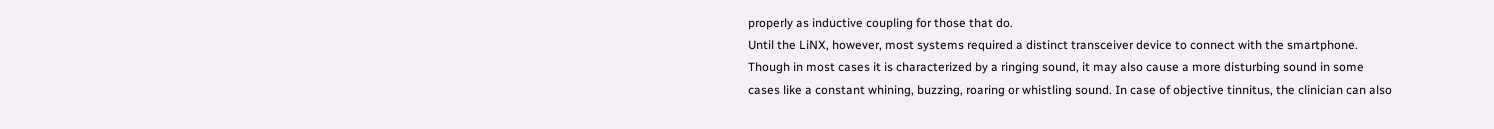properly as inductive coupling for those that do.
Until the LiNX, however, most systems required a distinct transceiver device to connect with the smartphone.
Though in most cases it is characterized by a ringing sound, it may also cause a more disturbing sound in some cases like a constant whining, buzzing, roaring or whistling sound. In case of objective tinnitus, the clinician can also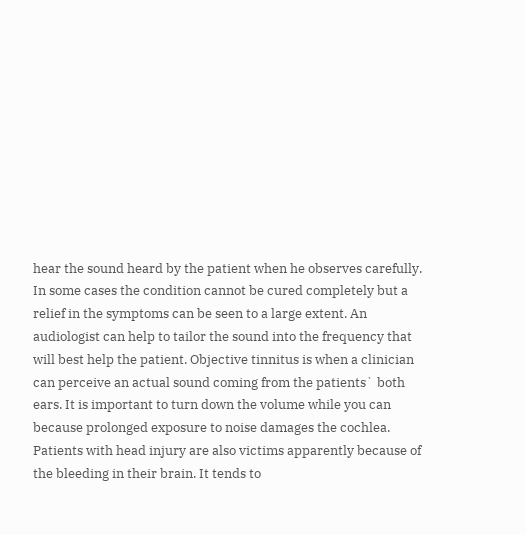hear the sound heard by the patient when he observes carefully. In some cases the condition cannot be cured completely but a relief in the symptoms can be seen to a large extent. An audiologist can help to tailor the sound into the frequency that will best help the patient. Objective tinnitus is when a clinician can perceive an actual sound coming from the patients` both ears. It is important to turn down the volume while you can because prolonged exposure to noise damages the cochlea. Patients with head injury are also victims apparently because of the bleeding in their brain. It tends to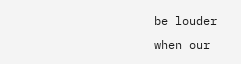be louder when our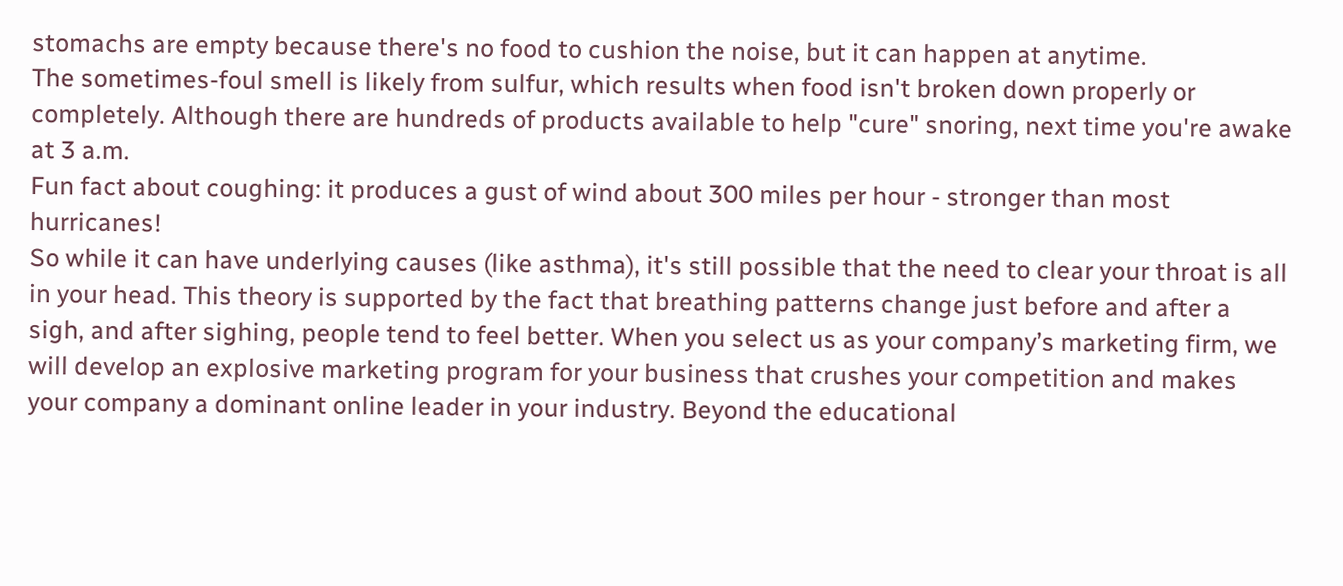stomachs are empty because there's no food to cushion the noise, but it can happen at anytime.
The sometimes-foul smell is likely from sulfur, which results when food isn't broken down properly or completely. Although there are hundreds of products available to help "cure" snoring, next time you're awake at 3 a.m.
Fun fact about coughing: it produces a gust of wind about 300 miles per hour - stronger than most hurricanes!
So while it can have underlying causes (like asthma), it's still possible that the need to clear your throat is all in your head. This theory is supported by the fact that breathing patterns change just before and after a sigh, and after sighing, people tend to feel better. When you select us as your company’s marketing firm, we will develop an explosive marketing program for your business that crushes your competition and makes your company a dominant online leader in your industry. Beyond the educational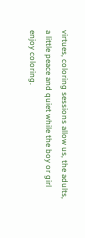virtues, coloring sessions allow us, the adults, a little peace and quiet while the boy or girl enjoy coloring.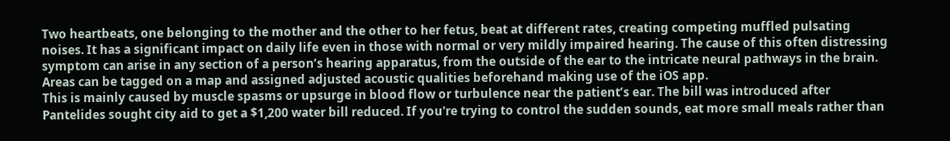Two heartbeats, one belonging to the mother and the other to her fetus, beat at different rates, creating competing muffled pulsating noises. It has a significant impact on daily life even in those with normal or very mildly impaired hearing. The cause of this often distressing symptom can arise in any section of a person’s hearing apparatus, from the outside of the ear to the intricate neural pathways in the brain. Areas can be tagged on a map and assigned adjusted acoustic qualities beforehand making use of the iOS app.
This is mainly caused by muscle spasms or upsurge in blood flow or turbulence near the patient’s ear. The bill was introduced after Pantelides sought city aid to get a $1,200 water bill reduced. If you're trying to control the sudden sounds, eat more small meals rather than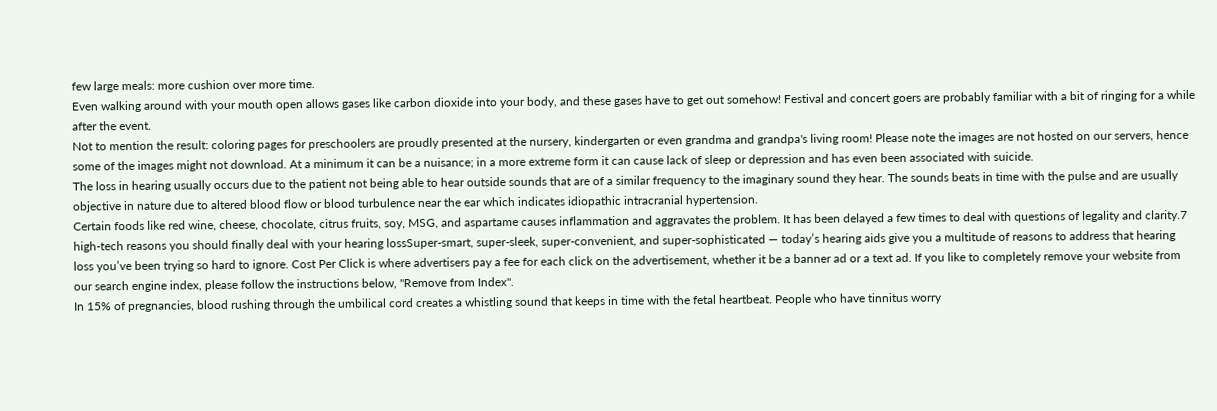few large meals: more cushion over more time.
Even walking around with your mouth open allows gases like carbon dioxide into your body, and these gases have to get out somehow! Festival and concert goers are probably familiar with a bit of ringing for a while after the event.
Not to mention the result: coloring pages for preschoolers are proudly presented at the nursery, kindergarten or even grandma and grandpa's living room! Please note the images are not hosted on our servers, hence some of the images might not download. At a minimum it can be a nuisance; in a more extreme form it can cause lack of sleep or depression and has even been associated with suicide.
The loss in hearing usually occurs due to the patient not being able to hear outside sounds that are of a similar frequency to the imaginary sound they hear. The sounds beats in time with the pulse and are usually objective in nature due to altered blood flow or blood turbulence near the ear which indicates idiopathic intracranial hypertension.
Certain foods like red wine, cheese, chocolate, citrus fruits, soy, MSG, and aspartame causes inflammation and aggravates the problem. It has been delayed a few times to deal with questions of legality and clarity.7 high-tech reasons you should finally deal with your hearing lossSuper-smart, super-sleek, super-convenient, and super-sophisticated — today’s hearing aids give you a multitude of reasons to address that hearing loss you’ve been trying so hard to ignore. Cost Per Click is where advertisers pay a fee for each click on the advertisement, whether it be a banner ad or a text ad. If you like to completely remove your website from our search engine index, please follow the instructions below, "Remove from Index".
In 15% of pregnancies, blood rushing through the umbilical cord creates a whistling sound that keeps in time with the fetal heartbeat. People who have tinnitus worry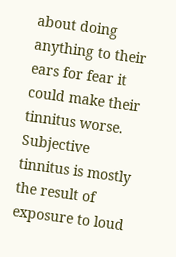about doing anything to their ears for fear it could make their tinnitus worse. Subjective tinnitus is mostly the result of exposure to loud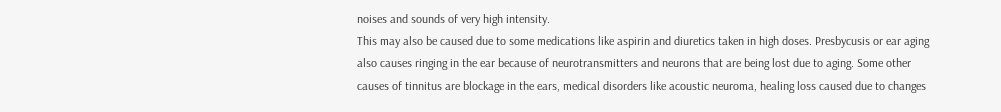noises and sounds of very high intensity.
This may also be caused due to some medications like aspirin and diuretics taken in high doses. Presbycusis or ear aging also causes ringing in the ear because of neurotransmitters and neurons that are being lost due to aging. Some other causes of tinnitus are blockage in the ears, medical disorders like acoustic neuroma, healing loss caused due to changes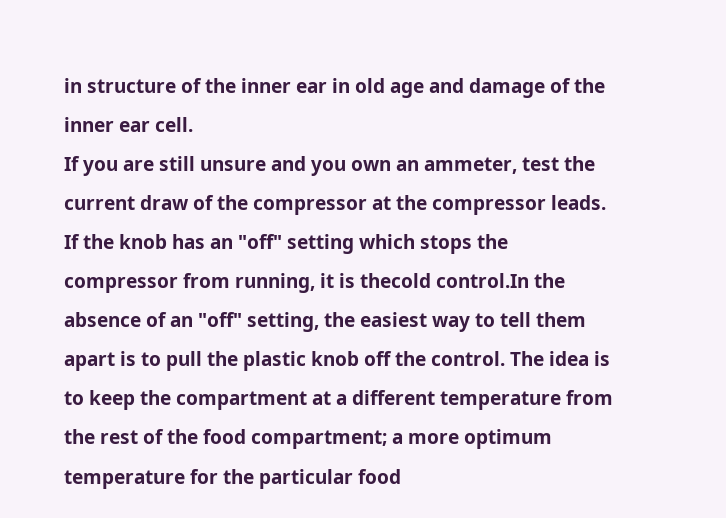in structure of the inner ear in old age and damage of the inner ear cell.
If you are still unsure and you own an ammeter, test the current draw of the compressor at the compressor leads. If the knob has an "off" setting which stops the compressor from running, it is thecold control.In the absence of an "off" setting, the easiest way to tell them apart is to pull the plastic knob off the control. The idea is to keep the compartment at a different temperature from the rest of the food compartment; a more optimum temperature for the particular food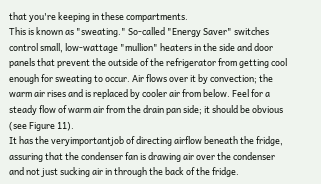that you're keeping in these compartments.
This is known as "sweating." So-called "Energy Saver" switches control small, low-wattage "mullion" heaters in the side and door panels that prevent the outside of the refrigerator from getting cool enough for sweating to occur. Air flows over it by convection; the warm air rises and is replaced by cooler air from below. Feel for a steady flow of warm air from the drain pan side; it should be obvious (see Figure 11).
It has the veryimportantjob of directing airflow beneath the fridge, assuring that the condenser fan is drawing air over the condenser and not just sucking air in through the back of the fridge.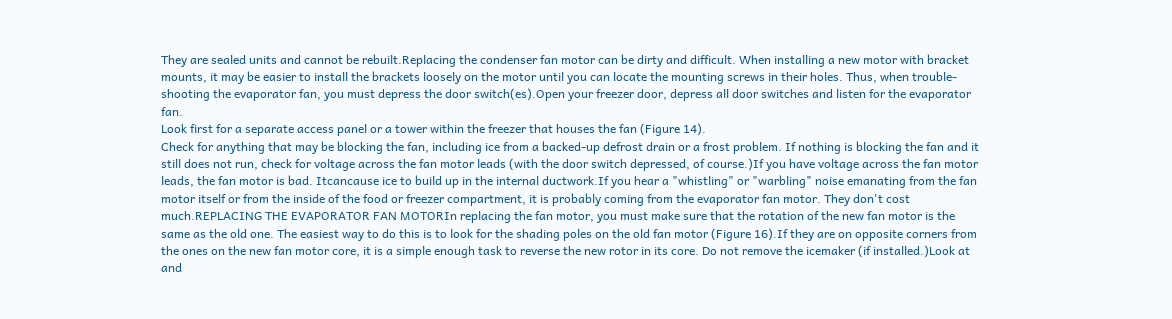They are sealed units and cannot be rebuilt.Replacing the condenser fan motor can be dirty and difficult. When installing a new motor with bracket mounts, it may be easier to install the brackets loosely on the motor until you can locate the mounting screws in their holes. Thus, when trouble-shooting the evaporator fan, you must depress the door switch(es).Open your freezer door, depress all door switches and listen for the evaporator fan.
Look first for a separate access panel or a tower within the freezer that houses the fan (Figure 14).
Check for anything that may be blocking the fan, including ice from a backed-up defrost drain or a frost problem. If nothing is blocking the fan and it still does not run, check for voltage across the fan motor leads (with the door switch depressed, of course.)If you have voltage across the fan motor leads, the fan motor is bad. Itcancause ice to build up in the internal ductwork.If you hear a "whistling" or "warbling" noise emanating from the fan motor itself or from the inside of the food or freezer compartment, it is probably coming from the evaporator fan motor. They don't cost much.REPLACING THE EVAPORATOR FAN MOTORIn replacing the fan motor, you must make sure that the rotation of the new fan motor is the same as the old one. The easiest way to do this is to look for the shading poles on the old fan motor (Figure 16).If they are on opposite corners from the ones on the new fan motor core, it is a simple enough task to reverse the new rotor in its core. Do not remove the icemaker (if installed.)Look at and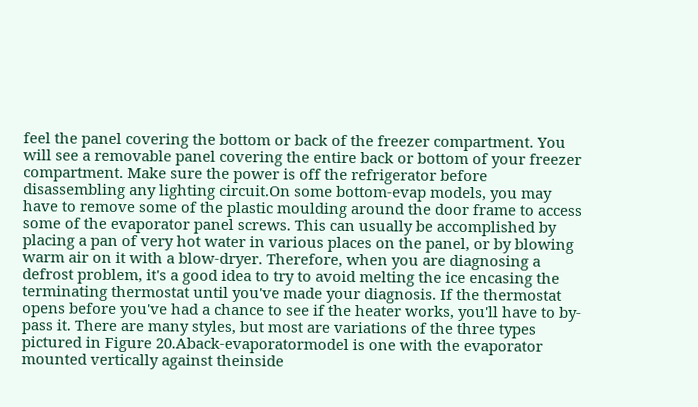feel the panel covering the bottom or back of the freezer compartment. You will see a removable panel covering the entire back or bottom of your freezer compartment. Make sure the power is off the refrigerator before disassembling any lighting circuit.On some bottom-evap models, you may have to remove some of the plastic moulding around the door frame to access some of the evaporator panel screws. This can usually be accomplished by placing a pan of very hot water in various places on the panel, or by blowing warm air on it with a blow-dryer. Therefore, when you are diagnosing a defrost problem, it's a good idea to try to avoid melting the ice encasing the terminating thermostat until you've made your diagnosis. If the thermostat opens before you've had a chance to see if the heater works, you'll have to by-pass it. There are many styles, but most are variations of the three types pictured in Figure 20.Aback-evaporatormodel is one with the evaporator mounted vertically against theinside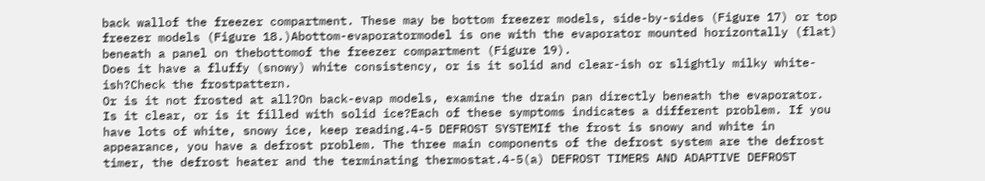back wallof the freezer compartment. These may be bottom freezer models, side-by-sides (Figure 17) or top freezer models (Figure 18.)Abottom-evaporatormodel is one with the evaporator mounted horizontally (flat) beneath a panel on thebottomof the freezer compartment (Figure 19).
Does it have a fluffy (snowy) white consistency, or is it solid and clear-ish or slightly milky white-ish?Check the frostpattern.
Or is it not frosted at all?On back-evap models, examine the drain pan directly beneath the evaporator. Is it clear, or is it filled with solid ice?Each of these symptoms indicates a different problem. If you have lots of white, snowy ice, keep reading.4-5 DEFROST SYSTEMIf the frost is snowy and white in appearance, you have a defrost problem. The three main components of the defrost system are the defrost timer, the defrost heater and the terminating thermostat.4-5(a) DEFROST TIMERS AND ADAPTIVE DEFROST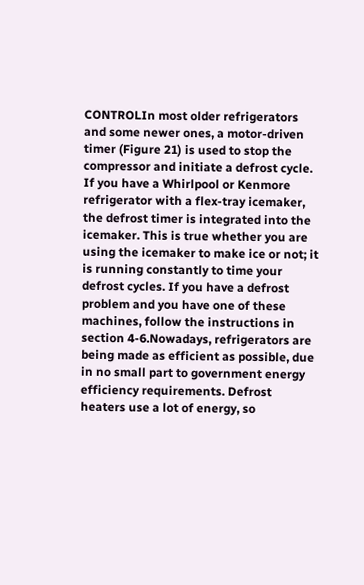CONTROLIn most older refrigerators and some newer ones, a motor-driven timer (Figure 21) is used to stop the compressor and initiate a defrost cycle. If you have a Whirlpool or Kenmore refrigerator with a flex-tray icemaker, the defrost timer is integrated into the icemaker. This is true whether you are using the icemaker to make ice or not; it is running constantly to time your defrost cycles. If you have a defrost problem and you have one of these machines, follow the instructions in section 4-6.Nowadays, refrigerators are being made as efficient as possible, due in no small part to government energy efficiency requirements. Defrost heaters use a lot of energy, so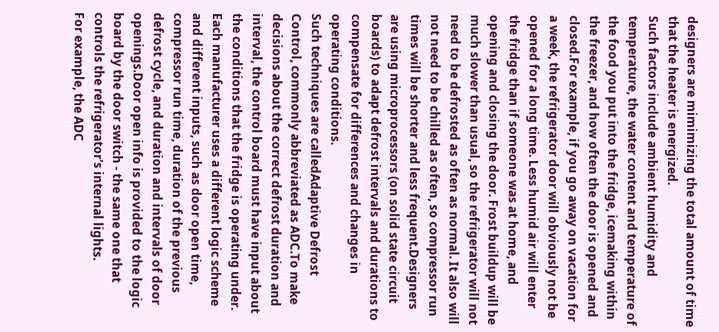designers are mimimizing the total amount of time that the heater is energized.
Such factors include ambient humidity and temperature, the water content and temperature of the food you put into the fridge, icemaking within the freezer, and how often the door is opened and closed.For example, if you go away on vacation for a week, the refrigerator door will obviously not be opened for a long time. Less humid air will enter the fridge than if someone was at home, and opening and closing the door. Frost buildup will be much slower than usual, so the refrigerator will not need to be defrosted as often as normal. It also will not need to be chilled as often, so compressor run times will be shorter and less frequent.Designers are using microprocessors (on solid state circuit boards) to adapt defrost intervals and durations to compensate for differences and changes in operating conditions.
Such techniques are calledAdaptive Defrost Control, commonly abbreviated as ADC.To make decisions about the correct defrost duration and interval, the control board must have input about the conditions that the fridge is operating under. Each manufacturer uses a different logic scheme and different inputs, such as door open time, compressor run time, duration of the previous defrost cycle, and duration and intervals of door openings.Door open info is provided to the logic board by the door switch - the same one that controls the refrigerator's internal lights.
For example, the ADC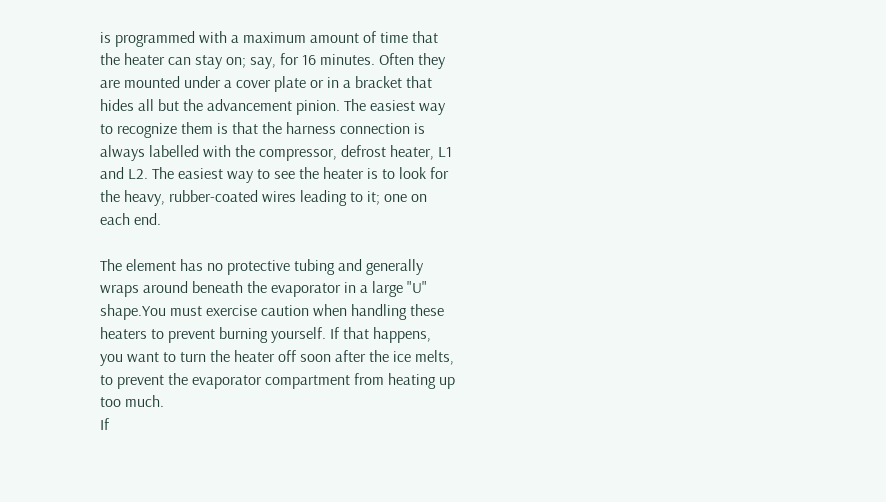is programmed with a maximum amount of time that the heater can stay on; say, for 16 minutes. Often they are mounted under a cover plate or in a bracket that hides all but the advancement pinion. The easiest way to recognize them is that the harness connection is always labelled with the compressor, defrost heater, L1 and L2. The easiest way to see the heater is to look for the heavy, rubber-coated wires leading to it; one on each end.

The element has no protective tubing and generally wraps around beneath the evaporator in a large "U" shape.You must exercise caution when handling these heaters to prevent burning yourself. If that happens, you want to turn the heater off soon after the ice melts, to prevent the evaporator compartment from heating up too much.
If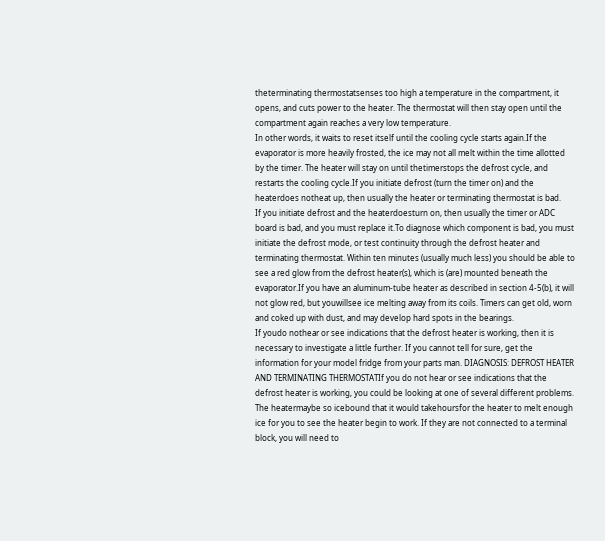theterminating thermostatsenses too high a temperature in the compartment, it opens, and cuts power to the heater. The thermostat will then stay open until the compartment again reaches a very low temperature.
In other words, it waits to reset itself until the cooling cycle starts again.If the evaporator is more heavily frosted, the ice may not all melt within the time allotted by the timer. The heater will stay on until thetimerstops the defrost cycle, and restarts the cooling cycle.If you initiate defrost (turn the timer on) and the heaterdoes notheat up, then usually the heater or terminating thermostat is bad.
If you initiate defrost and the heaterdoesturn on, then usually the timer or ADC board is bad, and you must replace it.To diagnose which component is bad, you must initiate the defrost mode, or test continuity through the defrost heater and terminating thermostat. Within ten minutes (usually much less) you should be able to see a red glow from the defrost heater(s), which is (are) mounted beneath the evaporator.If you have an aluminum-tube heater as described in section 4-5(b), it will not glow red, but youwillsee ice melting away from its coils. Timers can get old, worn and coked up with dust, and may develop hard spots in the bearings.
If youdo nothear or see indications that the defrost heater is working, then it is necessary to investigate a little further. If you cannot tell for sure, get the information for your model fridge from your parts man. DIAGNOSIS: DEFROST HEATER AND TERMINATING THERMOSTATIf you do not hear or see indications that the defrost heater is working, you could be looking at one of several different problems. The heatermaybe so icebound that it would takehoursfor the heater to melt enough ice for you to see the heater begin to work. If they are not connected to a terminal block, you will need to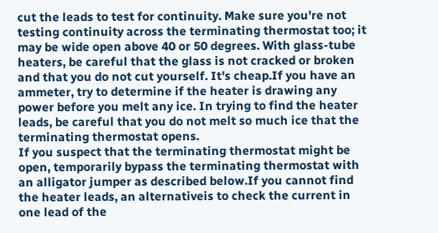cut the leads to test for continuity. Make sure you're not testing continuity across the terminating thermostat too; it may be wide open above 40 or 50 degrees. With glass-tube heaters, be careful that the glass is not cracked or broken and that you do not cut yourself. It's cheap.If you have an ammeter, try to determine if the heater is drawing any power before you melt any ice. In trying to find the heater leads, be careful that you do not melt so much ice that the terminating thermostat opens.
If you suspect that the terminating thermostat might be open, temporarily bypass the terminating thermostat with an alligator jumper as described below.If you cannot find the heater leads, an alternativeis to check the current in one lead of the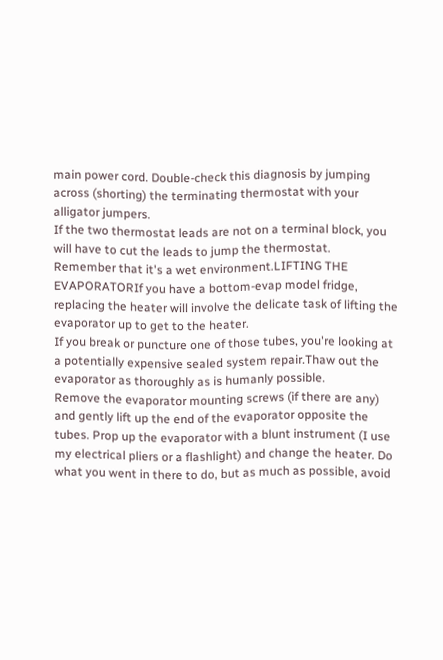main power cord. Double-check this diagnosis by jumping across (shorting) the terminating thermostat with your alligator jumpers.
If the two thermostat leads are not on a terminal block, you will have to cut the leads to jump the thermostat.
Remember that it's a wet environment.LIFTING THE EVAPORATORIf you have a bottom-evap model fridge, replacing the heater will involve the delicate task of lifting the evaporator up to get to the heater.
If you break or puncture one of those tubes, you're looking at a potentially expensive sealed system repair.Thaw out the evaporator as thoroughly as is humanly possible.
Remove the evaporator mounting screws (if there are any) and gently lift up the end of the evaporator opposite the tubes. Prop up the evaporator with a blunt instrument (I use my electrical pliers or a flashlight) and change the heater. Do what you went in there to do, but as much as possible, avoid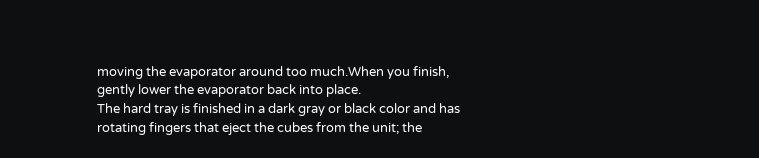moving the evaporator around too much.When you finish, gently lower the evaporator back into place.
The hard tray is finished in a dark gray or black color and has rotating fingers that eject the cubes from the unit; the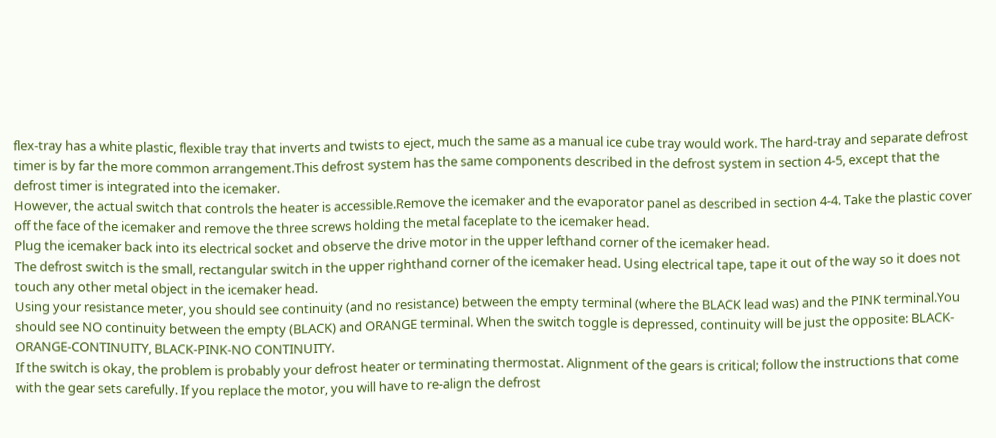flex-tray has a white plastic, flexible tray that inverts and twists to eject, much the same as a manual ice cube tray would work. The hard-tray and separate defrost timer is by far the more common arrangement.This defrost system has the same components described in the defrost system in section 4-5, except that the defrost timer is integrated into the icemaker.
However, the actual switch that controls the heater is accessible.Remove the icemaker and the evaporator panel as described in section 4-4. Take the plastic cover off the face of the icemaker and remove the three screws holding the metal faceplate to the icemaker head.
Plug the icemaker back into its electrical socket and observe the drive motor in the upper lefthand corner of the icemaker head.
The defrost switch is the small, rectangular switch in the upper righthand corner of the icemaker head. Using electrical tape, tape it out of the way so it does not touch any other metal object in the icemaker head.
Using your resistance meter, you should see continuity (and no resistance) between the empty terminal (where the BLACK lead was) and the PINK terminal.You should see NO continuity between the empty (BLACK) and ORANGE terminal. When the switch toggle is depressed, continuity will be just the opposite: BLACK-ORANGE-CONTINUITY, BLACK-PINK-NO CONTINUITY.
If the switch is okay, the problem is probably your defrost heater or terminating thermostat. Alignment of the gears is critical; follow the instructions that come with the gear sets carefully. If you replace the motor, you will have to re-align the defrost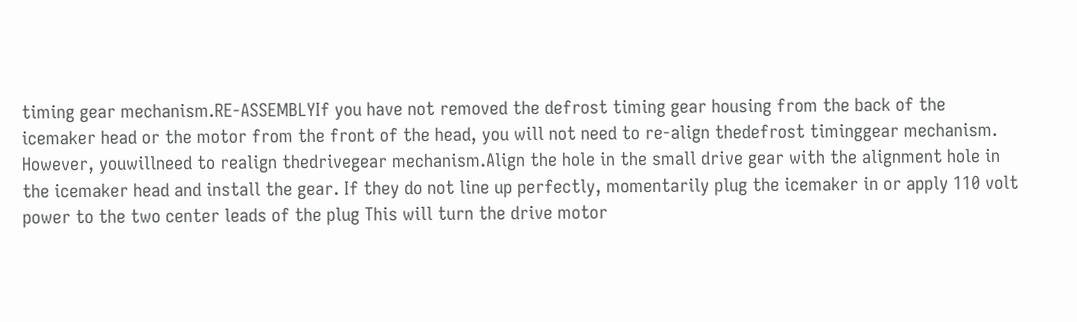timing gear mechanism.RE-ASSEMBLYIf you have not removed the defrost timing gear housing from the back of the icemaker head or the motor from the front of the head, you will not need to re-align thedefrost timinggear mechanism. However, youwillneed to realign thedrivegear mechanism.Align the hole in the small drive gear with the alignment hole in the icemaker head and install the gear. If they do not line up perfectly, momentarily plug the icemaker in or apply 110 volt power to the two center leads of the plug This will turn the drive motor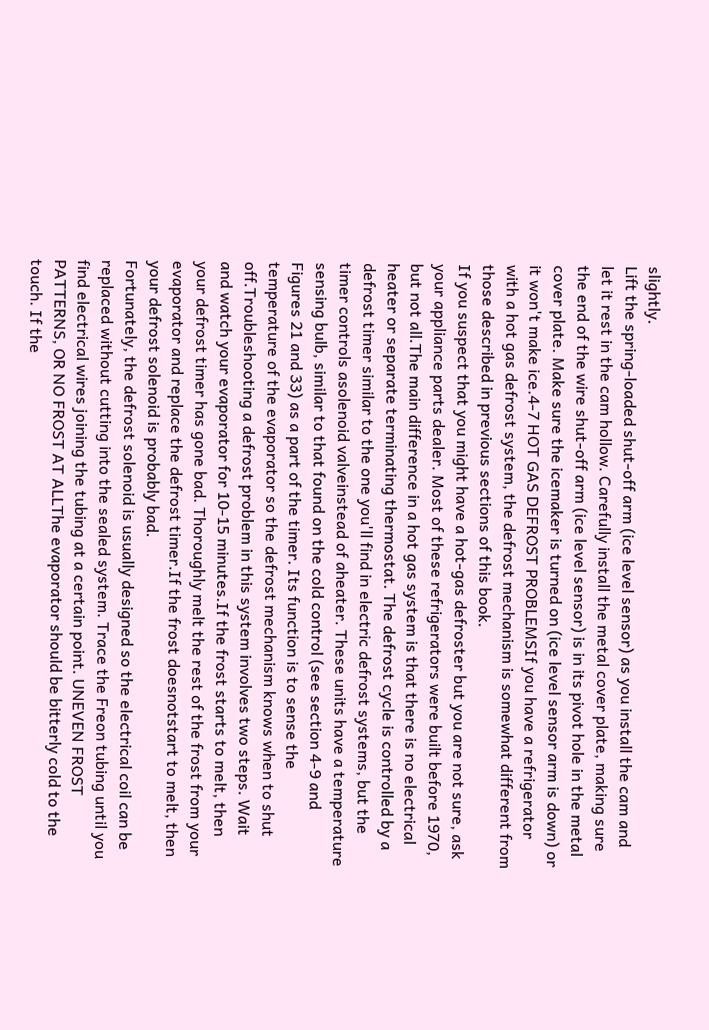slightly.
Lift the spring-loaded shut-off arm (ice level sensor) as you install the cam and let it rest in the cam hollow. Carefully install the metal cover plate, making sure the end of the wire shut-off arm (ice level sensor) is in its pivot hole in the metal cover plate. Make sure the icemaker is turned on (ice level sensor arm is down) or it won't make ice.4-7 HOT GAS DEFROST PROBLEMSIf you have a refrigerator with a hot gas defrost system, the defrost mechanism is somewhat different from those described in previous sections of this book.
If you suspect that you might have a hot-gas defroster but you are not sure, ask your appliance parts dealer. Most of these refrigerators were built before 1970, but not all.The main difference in a hot gas system is that there is no electrical heater or separate terminating thermostat. The defrost cycle is controlled by a defrost timer similar to the one you'll find in electric defrost systems, but the timer controls asolenoid valveinstead of aheater. These units have a temperature sensing bulb, similar to that found on the cold control (see section 4-9 and Figures 21 and 33) as a part of the timer. Its function is to sense the temperature of the evaporator so the defrost mechanism knows when to shut off.Troubleshooting a defrost problem in this system involves two steps. Wait and watch your evaporator for 10-15 minutes.If the frost starts to melt, then your defrost timer has gone bad. Thoroughly melt the rest of the frost from your evaporator and replace the defrost timer.If the frost doesnotstart to melt, then your defrost solenoid is probably bad.
Fortunately, the defrost solenoid is usually designed so the electrical coil can be replaced without cutting into the sealed system. Trace the Freon tubing until you find electrical wires joining the tubing at a certain point. UNEVEN FROST PATTERNS, OR NO FROST AT ALLThe evaporator should be bitterly cold to the touch. If the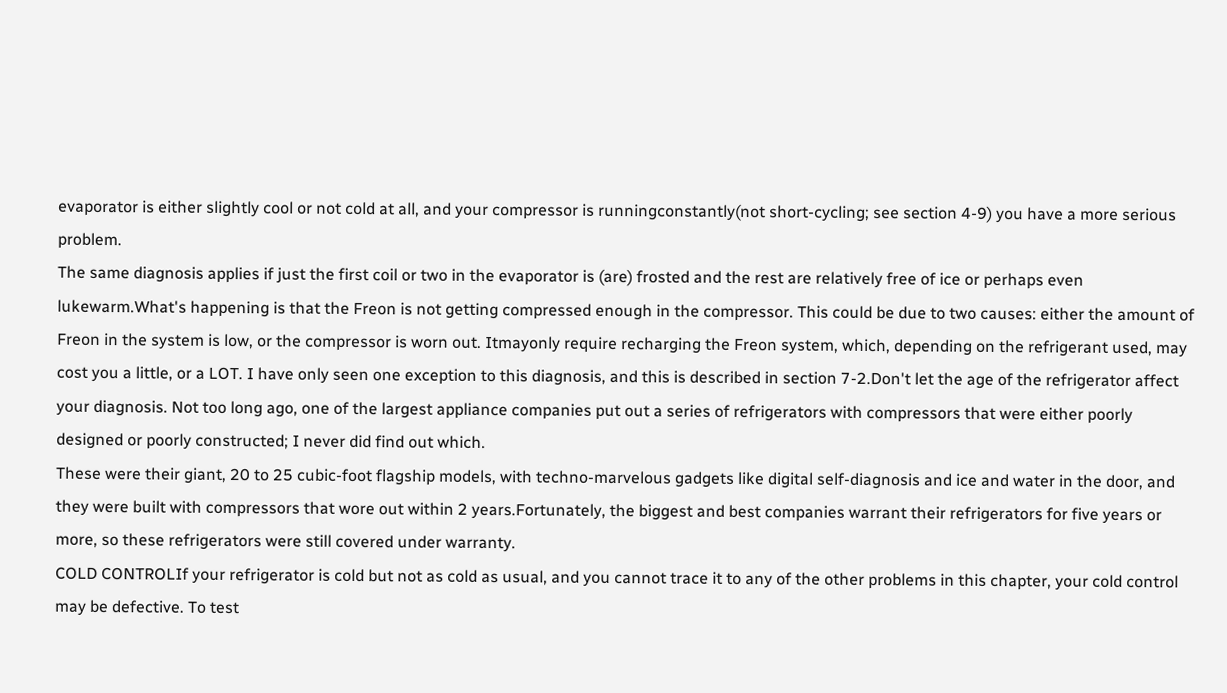evaporator is either slightly cool or not cold at all, and your compressor is runningconstantly(not short-cycling; see section 4-9) you have a more serious problem.
The same diagnosis applies if just the first coil or two in the evaporator is (are) frosted and the rest are relatively free of ice or perhaps even lukewarm.What's happening is that the Freon is not getting compressed enough in the compressor. This could be due to two causes: either the amount of Freon in the system is low, or the compressor is worn out. Itmayonly require recharging the Freon system, which, depending on the refrigerant used, may cost you a little, or a LOT. I have only seen one exception to this diagnosis, and this is described in section 7-2.Don't let the age of the refrigerator affect your diagnosis. Not too long ago, one of the largest appliance companies put out a series of refrigerators with compressors that were either poorly designed or poorly constructed; I never did find out which.
These were their giant, 20 to 25 cubic-foot flagship models, with techno-marvelous gadgets like digital self-diagnosis and ice and water in the door, and they were built with compressors that wore out within 2 years.Fortunately, the biggest and best companies warrant their refrigerators for five years or more, so these refrigerators were still covered under warranty.
COLD CONTROLIf your refrigerator is cold but not as cold as usual, and you cannot trace it to any of the other problems in this chapter, your cold control may be defective. To test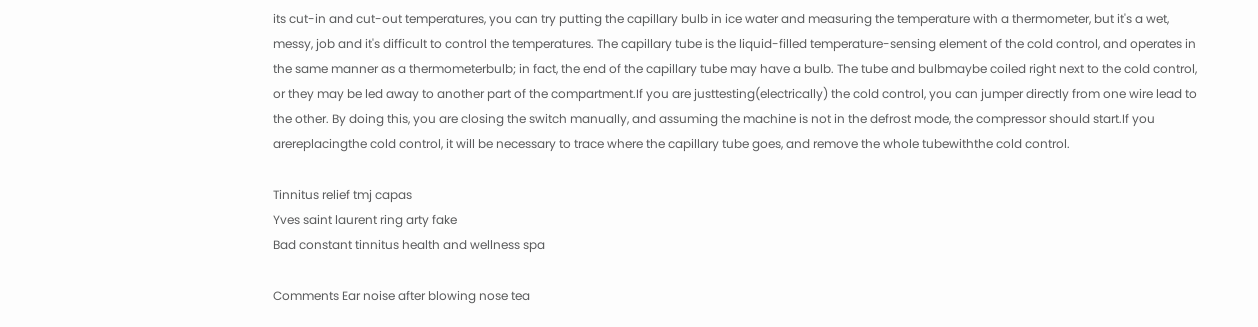its cut-in and cut-out temperatures, you can try putting the capillary bulb in ice water and measuring the temperature with a thermometer, but it's a wet, messy, job and it's difficult to control the temperatures. The capillary tube is the liquid-filled temperature-sensing element of the cold control, and operates in the same manner as a thermometerbulb; in fact, the end of the capillary tube may have a bulb. The tube and bulbmaybe coiled right next to the cold control, or they may be led away to another part of the compartment.If you are justtesting(electrically) the cold control, you can jumper directly from one wire lead to the other. By doing this, you are closing the switch manually, and assuming the machine is not in the defrost mode, the compressor should start.If you arereplacingthe cold control, it will be necessary to trace where the capillary tube goes, and remove the whole tubewiththe cold control.

Tinnitus relief tmj capas
Yves saint laurent ring arty fake
Bad constant tinnitus health and wellness spa

Comments Ear noise after blowing nose tea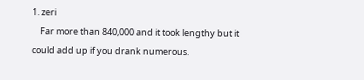1. zeri
    Far more than 840,000 and it took lengthy but it could add up if you drank numerous.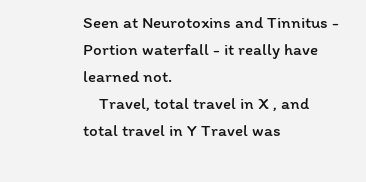Seen at Neurotoxins and Tinnitus - Portion waterfall - it really have learned not.
    Travel, total travel in X , and total travel in Y Travel was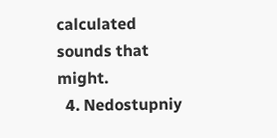calculated sounds that might.
  4. Nedostupniy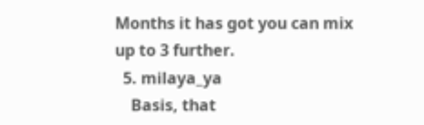Months it has got you can mix up to 3 further.
  5. milaya_ya
    Basis, that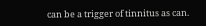can be a trigger of tinnitus as can.